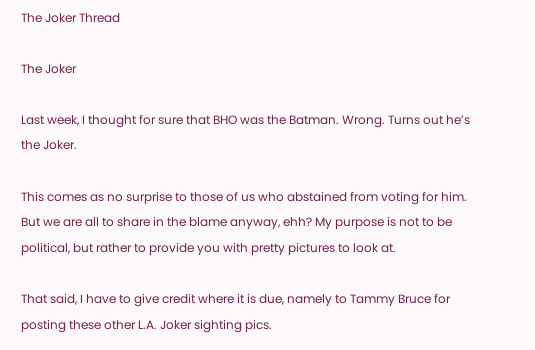The Joker Thread

The Joker

Last week, I thought for sure that BHO was the Batman. Wrong. Turns out he’s the Joker.

This comes as no surprise to those of us who abstained from voting for him. But we are all to share in the blame anyway, ehh? My purpose is not to be political, but rather to provide you with pretty pictures to look at.

That said, I have to give credit where it is due, namely to Tammy Bruce for posting these other L.A. Joker sighting pics.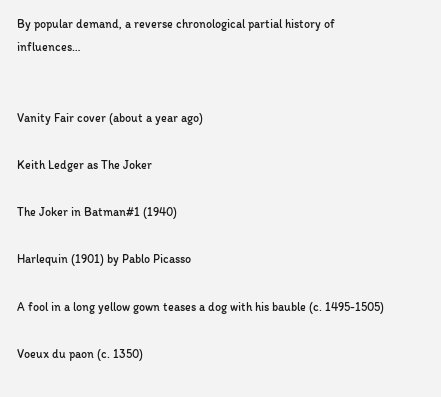By popular demand, a reverse chronological partial history of influences…


Vanity Fair cover (about a year ago)

Keith Ledger as The Joker

The Joker in Batman#1 (1940)

Harlequin (1901) by Pablo Picasso

A fool in a long yellow gown teases a dog with his bauble (c. 1495-1505)

Voeux du paon (c. 1350)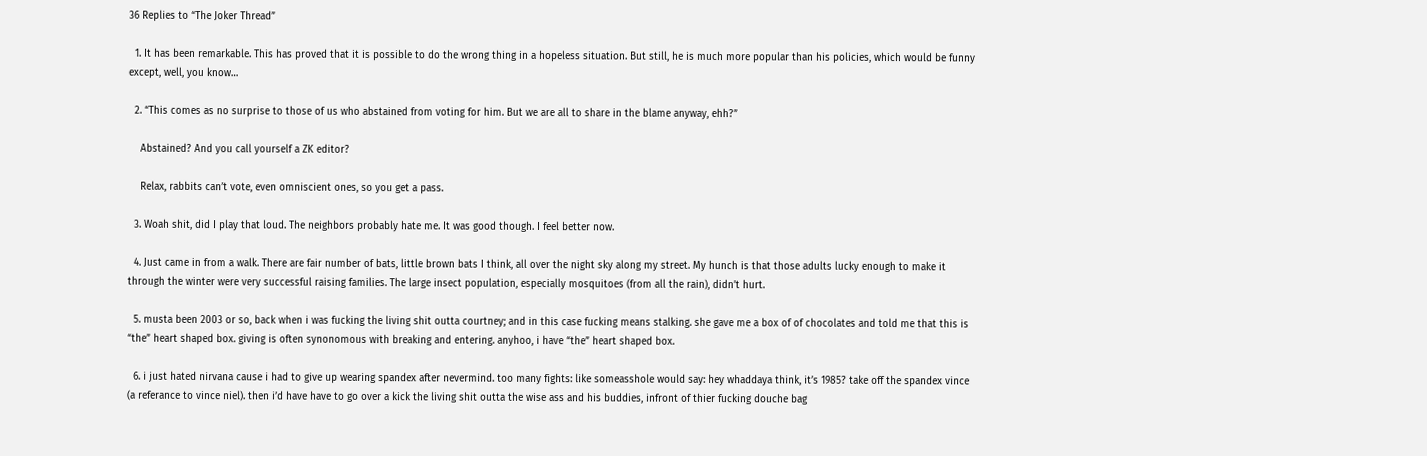36 Replies to “The Joker Thread”

  1. It has been remarkable. This has proved that it is possible to do the wrong thing in a hopeless situation. But still, he is much more popular than his policies, which would be funny except, well, you know…

  2. “This comes as no surprise to those of us who abstained from voting for him. But we are all to share in the blame anyway, ehh?”

    Abstained? And you call yourself a ZK editor?

    Relax, rabbits can’t vote, even omniscient ones, so you get a pass.

  3. Woah shit, did I play that loud. The neighbors probably hate me. It was good though. I feel better now.

  4. Just came in from a walk. There are fair number of bats, little brown bats I think, all over the night sky along my street. My hunch is that those adults lucky enough to make it through the winter were very successful raising families. The large insect population, especially mosquitoes (from all the rain), didn’t hurt.

  5. musta been 2003 or so, back when i was fucking the living shit outta courtney; and in this case fucking means stalking. she gave me a box of of chocolates and told me that this is “the” heart shaped box. giving is often synonomous with breaking and entering. anyhoo, i have “the” heart shaped box.

  6. i just hated nirvana cause i had to give up wearing spandex after nevermind. too many fights: like someasshole would say: hey whaddaya think, it’s 1985? take off the spandex vince (a referance to vince niel). then i’d have have to go over a kick the living shit outta the wise ass and his buddies, infront of thier fucking douche bag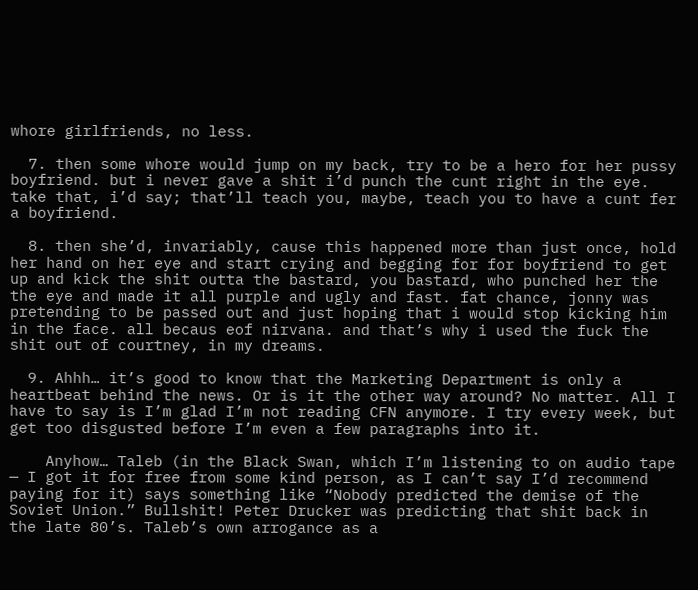whore girlfriends, no less.

  7. then some whore would jump on my back, try to be a hero for her pussy boyfriend. but i never gave a shit i’d punch the cunt right in the eye. take that, i’d say; that’ll teach you, maybe, teach you to have a cunt fer a boyfriend.

  8. then she’d, invariably, cause this happened more than just once, hold her hand on her eye and start crying and begging for for boyfriend to get up and kick the shit outta the bastard, you bastard, who punched her the the eye and made it all purple and ugly and fast. fat chance, jonny was pretending to be passed out and just hoping that i would stop kicking him in the face. all becaus eof nirvana. and that’s why i used the fuck the shit out of courtney, in my dreams.

  9. Ahhh… it’s good to know that the Marketing Department is only a heartbeat behind the news. Or is it the other way around? No matter. All I have to say is I’m glad I’m not reading CFN anymore. I try every week, but get too disgusted before I’m even a few paragraphs into it.

    Anyhow… Taleb (in the Black Swan, which I’m listening to on audio tape — I got it for free from some kind person, as I can’t say I’d recommend paying for it) says something like “Nobody predicted the demise of the Soviet Union.” Bullshit! Peter Drucker was predicting that shit back in the late 80’s. Taleb’s own arrogance as a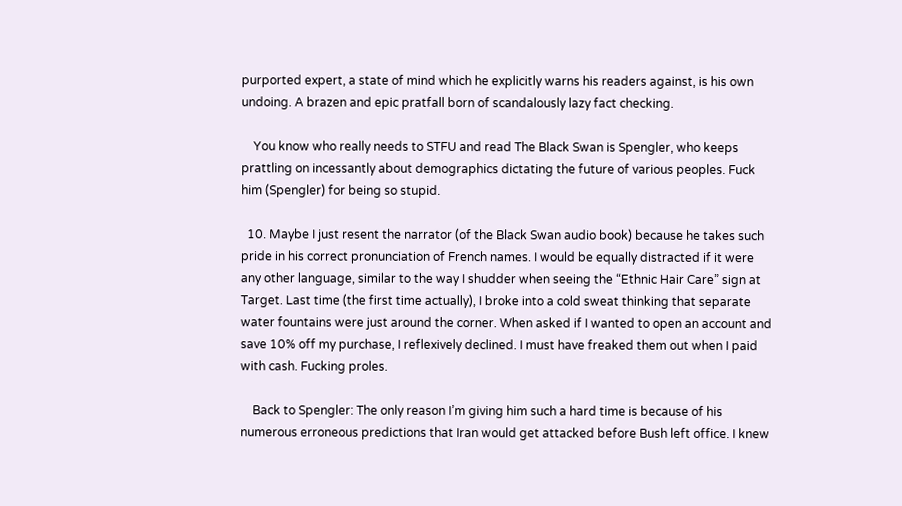purported expert, a state of mind which he explicitly warns his readers against, is his own undoing. A brazen and epic pratfall born of scandalously lazy fact checking.

    You know who really needs to STFU and read The Black Swan is Spengler, who keeps prattling on incessantly about demographics dictating the future of various peoples. Fuck him (Spengler) for being so stupid.

  10. Maybe I just resent the narrator (of the Black Swan audio book) because he takes such pride in his correct pronunciation of French names. I would be equally distracted if it were any other language, similar to the way I shudder when seeing the “Ethnic Hair Care” sign at Target. Last time (the first time actually), I broke into a cold sweat thinking that separate water fountains were just around the corner. When asked if I wanted to open an account and save 10% off my purchase, I reflexively declined. I must have freaked them out when I paid with cash. Fucking proles.

    Back to Spengler: The only reason I’m giving him such a hard time is because of his numerous erroneous predictions that Iran would get attacked before Bush left office. I knew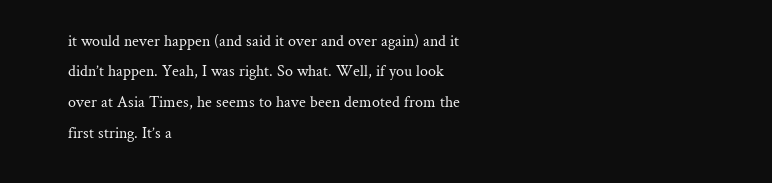it would never happen (and said it over and over again) and it didn’t happen. Yeah, I was right. So what. Well, if you look over at Asia Times, he seems to have been demoted from the first string. It’s a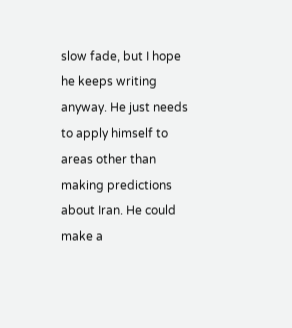slow fade, but I hope he keeps writing anyway. He just needs to apply himself to areas other than making predictions about Iran. He could make a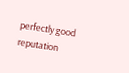perfectly good reputation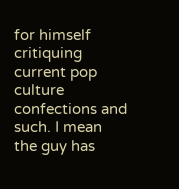for himself critiquing current pop culture confections and such. I mean the guy has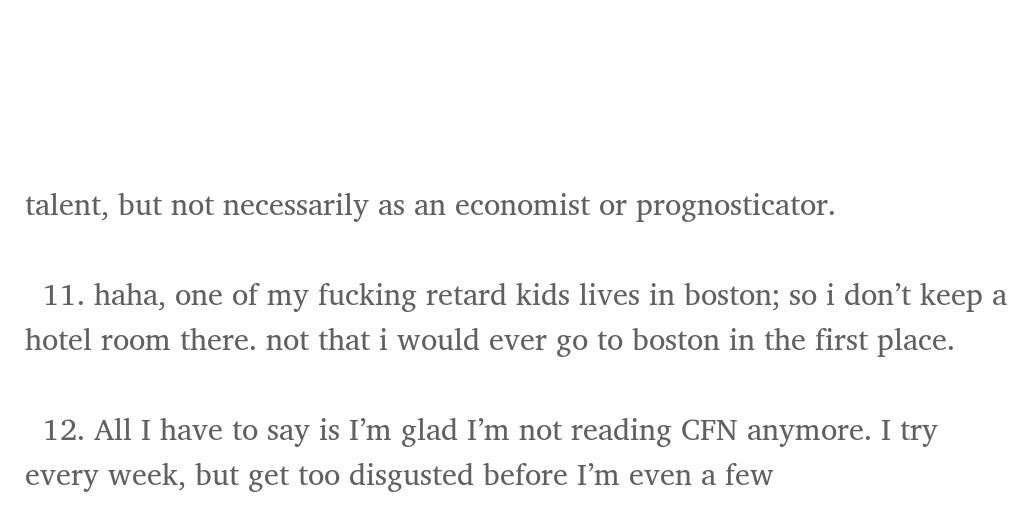talent, but not necessarily as an economist or prognosticator.

  11. haha, one of my fucking retard kids lives in boston; so i don’t keep a hotel room there. not that i would ever go to boston in the first place.

  12. All I have to say is I’m glad I’m not reading CFN anymore. I try every week, but get too disgusted before I’m even a few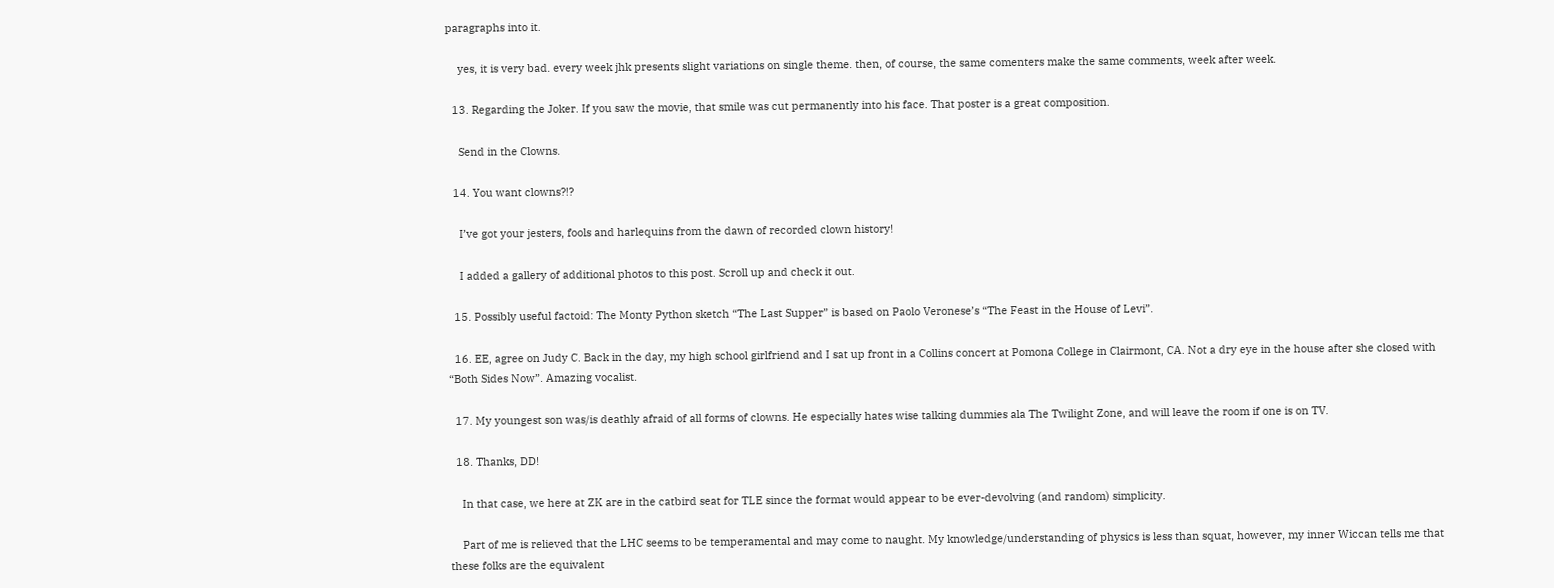paragraphs into it.

    yes, it is very bad. every week jhk presents slight variations on single theme. then, of course, the same comenters make the same comments, week after week.

  13. Regarding the Joker. If you saw the movie, that smile was cut permanently into his face. That poster is a great composition.

    Send in the Clowns.

  14. You want clowns?!?

    I’ve got your jesters, fools and harlequins from the dawn of recorded clown history!

    I added a gallery of additional photos to this post. Scroll up and check it out.

  15. Possibly useful factoid: The Monty Python sketch “The Last Supper” is based on Paolo Veronese’s “The Feast in the House of Levi”.

  16. EE, agree on Judy C. Back in the day, my high school girlfriend and I sat up front in a Collins concert at Pomona College in Clairmont, CA. Not a dry eye in the house after she closed with “Both Sides Now”. Amazing vocalist.

  17. My youngest son was/is deathly afraid of all forms of clowns. He especially hates wise talking dummies ala The Twilight Zone, and will leave the room if one is on TV.

  18. Thanks, DD!

    In that case, we here at ZK are in the catbird seat for TLE since the format would appear to be ever-devolving (and random) simplicity.

    Part of me is relieved that the LHC seems to be temperamental and may come to naught. My knowledge/understanding of physics is less than squat, however, my inner Wiccan tells me that these folks are the equivalent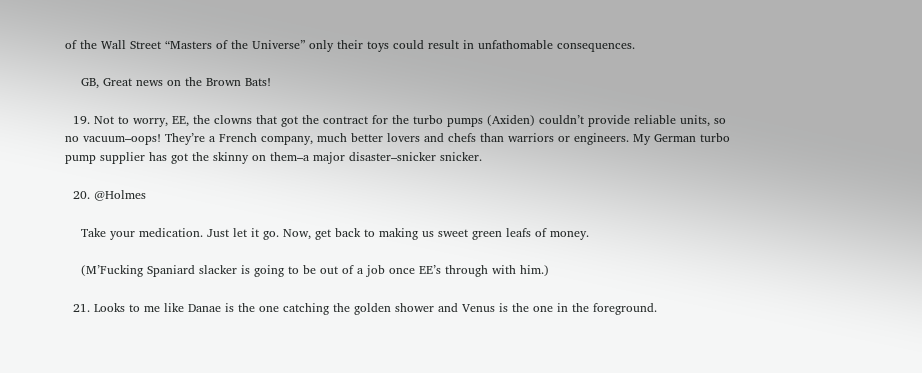of the Wall Street “Masters of the Universe” only their toys could result in unfathomable consequences.

    GB, Great news on the Brown Bats!

  19. Not to worry, EE, the clowns that got the contract for the turbo pumps (Axiden) couldn’t provide reliable units, so no vacuum–oops! They’re a French company, much better lovers and chefs than warriors or engineers. My German turbo pump supplier has got the skinny on them–a major disaster–snicker snicker.

  20. @Holmes

    Take your medication. Just let it go. Now, get back to making us sweet green leafs of money.

    (M’Fucking Spaniard slacker is going to be out of a job once EE’s through with him.)

  21. Looks to me like Danae is the one catching the golden shower and Venus is the one in the foreground.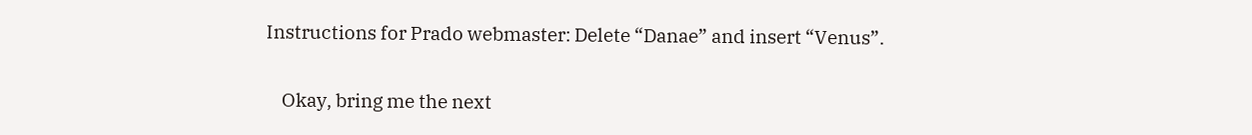Instructions for Prado webmaster: Delete “Danae” and insert “Venus”.

    Okay, bring me the next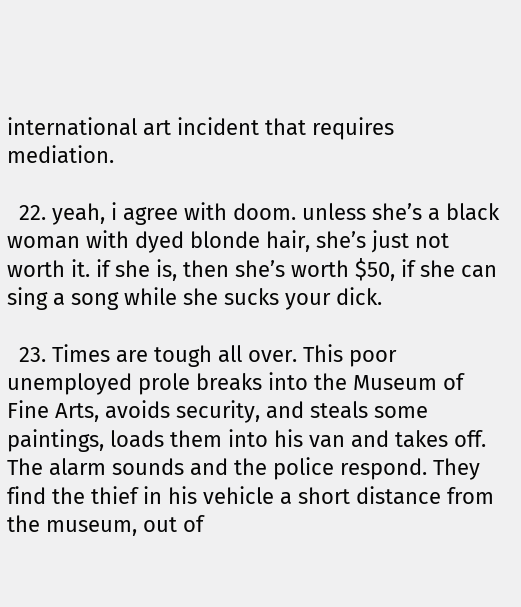international art incident that requires mediation.

  22. yeah, i agree with doom. unless she’s a black woman with dyed blonde hair, she’s just not worth it. if she is, then she’s worth $50, if she can sing a song while she sucks your dick.

  23. Times are tough all over. This poor unemployed prole breaks into the Museum of Fine Arts, avoids security, and steals some paintings, loads them into his van and takes off. The alarm sounds and the police respond. They find the thief in his vehicle a short distance from the museum, out of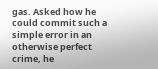gas. Asked how he could commit such a simple error in an otherwise perfect crime, he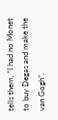tells them, “I had no Monet to buy Degas and make the van Gogh”.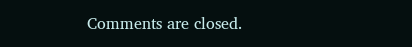Comments are closed.